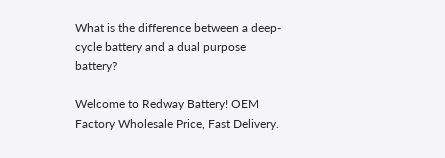What is the difference between a deep-cycle battery and a dual purpose battery?

Welcome to Redway Battery! OEM Factory Wholesale Price, Fast Delivery.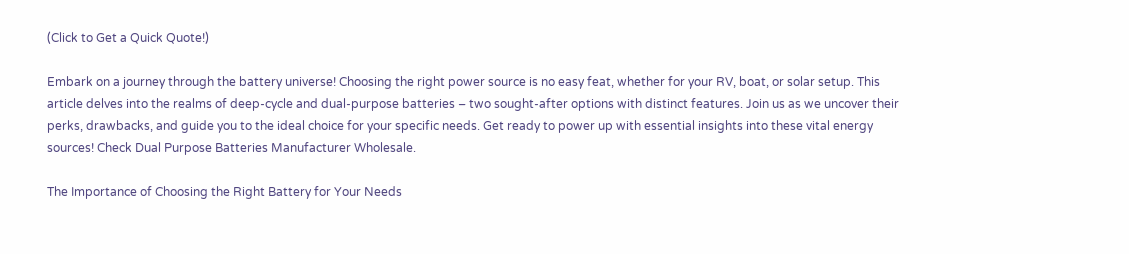(Click to Get a Quick Quote!)

Embark on a journey through the battery universe! Choosing the right power source is no easy feat, whether for your RV, boat, or solar setup. This article delves into the realms of deep-cycle and dual-purpose batteries – two sought-after options with distinct features. Join us as we uncover their perks, drawbacks, and guide you to the ideal choice for your specific needs. Get ready to power up with essential insights into these vital energy sources! Check Dual Purpose Batteries Manufacturer Wholesale.

The Importance of Choosing the Right Battery for Your Needs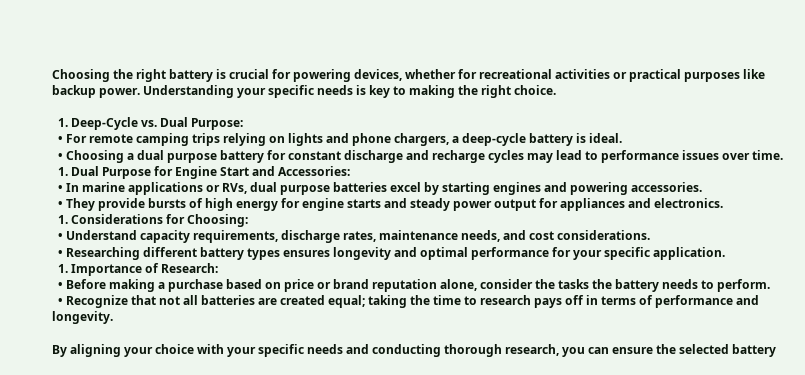Choosing the right battery is crucial for powering devices, whether for recreational activities or practical purposes like backup power. Understanding your specific needs is key to making the right choice.

  1. Deep-Cycle vs. Dual Purpose:
  • For remote camping trips relying on lights and phone chargers, a deep-cycle battery is ideal.
  • Choosing a dual purpose battery for constant discharge and recharge cycles may lead to performance issues over time.
  1. Dual Purpose for Engine Start and Accessories:
  • In marine applications or RVs, dual purpose batteries excel by starting engines and powering accessories.
  • They provide bursts of high energy for engine starts and steady power output for appliances and electronics.
  1. Considerations for Choosing:
  • Understand capacity requirements, discharge rates, maintenance needs, and cost considerations.
  • Researching different battery types ensures longevity and optimal performance for your specific application.
  1. Importance of Research:
  • Before making a purchase based on price or brand reputation alone, consider the tasks the battery needs to perform.
  • Recognize that not all batteries are created equal; taking the time to research pays off in terms of performance and longevity.

By aligning your choice with your specific needs and conducting thorough research, you can ensure the selected battery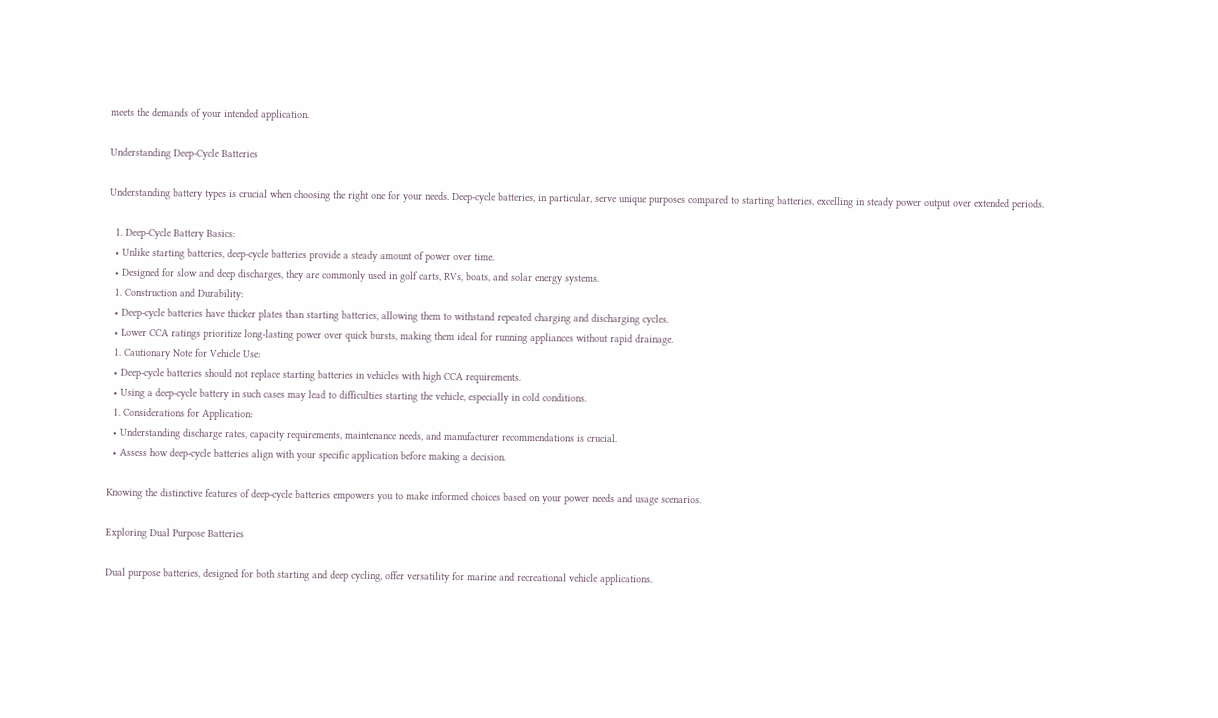meets the demands of your intended application.

Understanding Deep-Cycle Batteries

Understanding battery types is crucial when choosing the right one for your needs. Deep-cycle batteries, in particular, serve unique purposes compared to starting batteries, excelling in steady power output over extended periods.

  1. Deep-Cycle Battery Basics:
  • Unlike starting batteries, deep-cycle batteries provide a steady amount of power over time.
  • Designed for slow and deep discharges, they are commonly used in golf carts, RVs, boats, and solar energy systems.
  1. Construction and Durability:
  • Deep-cycle batteries have thicker plates than starting batteries, allowing them to withstand repeated charging and discharging cycles.
  • Lower CCA ratings prioritize long-lasting power over quick bursts, making them ideal for running appliances without rapid drainage.
  1. Cautionary Note for Vehicle Use:
  • Deep-cycle batteries should not replace starting batteries in vehicles with high CCA requirements.
  • Using a deep-cycle battery in such cases may lead to difficulties starting the vehicle, especially in cold conditions.
  1. Considerations for Application:
  • Understanding discharge rates, capacity requirements, maintenance needs, and manufacturer recommendations is crucial.
  • Assess how deep-cycle batteries align with your specific application before making a decision.

Knowing the distinctive features of deep-cycle batteries empowers you to make informed choices based on your power needs and usage scenarios.

Exploring Dual Purpose Batteries

Dual purpose batteries, designed for both starting and deep cycling, offer versatility for marine and recreational vehicle applications.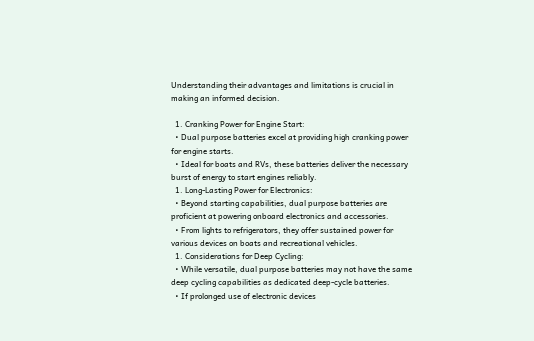Understanding their advantages and limitations is crucial in making an informed decision.

  1. Cranking Power for Engine Start:
  • Dual purpose batteries excel at providing high cranking power for engine starts.
  • Ideal for boats and RVs, these batteries deliver the necessary burst of energy to start engines reliably.
  1. Long-Lasting Power for Electronics:
  • Beyond starting capabilities, dual purpose batteries are proficient at powering onboard electronics and accessories.
  • From lights to refrigerators, they offer sustained power for various devices on boats and recreational vehicles.
  1. Considerations for Deep Cycling:
  • While versatile, dual purpose batteries may not have the same deep cycling capabilities as dedicated deep-cycle batteries.
  • If prolonged use of electronic devices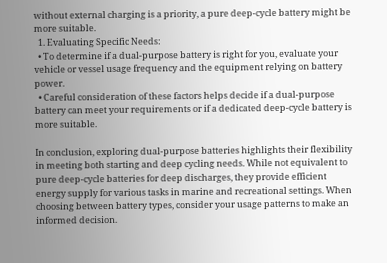without external charging is a priority, a pure deep-cycle battery might be more suitable.
  1. Evaluating Specific Needs:
  • To determine if a dual-purpose battery is right for you, evaluate your vehicle or vessel usage frequency and the equipment relying on battery power.
  • Careful consideration of these factors helps decide if a dual-purpose battery can meet your requirements or if a dedicated deep-cycle battery is more suitable.

In conclusion, exploring dual-purpose batteries highlights their flexibility in meeting both starting and deep cycling needs. While not equivalent to pure deep-cycle batteries for deep discharges, they provide efficient energy supply for various tasks in marine and recreational settings. When choosing between battery types, consider your usage patterns to make an informed decision.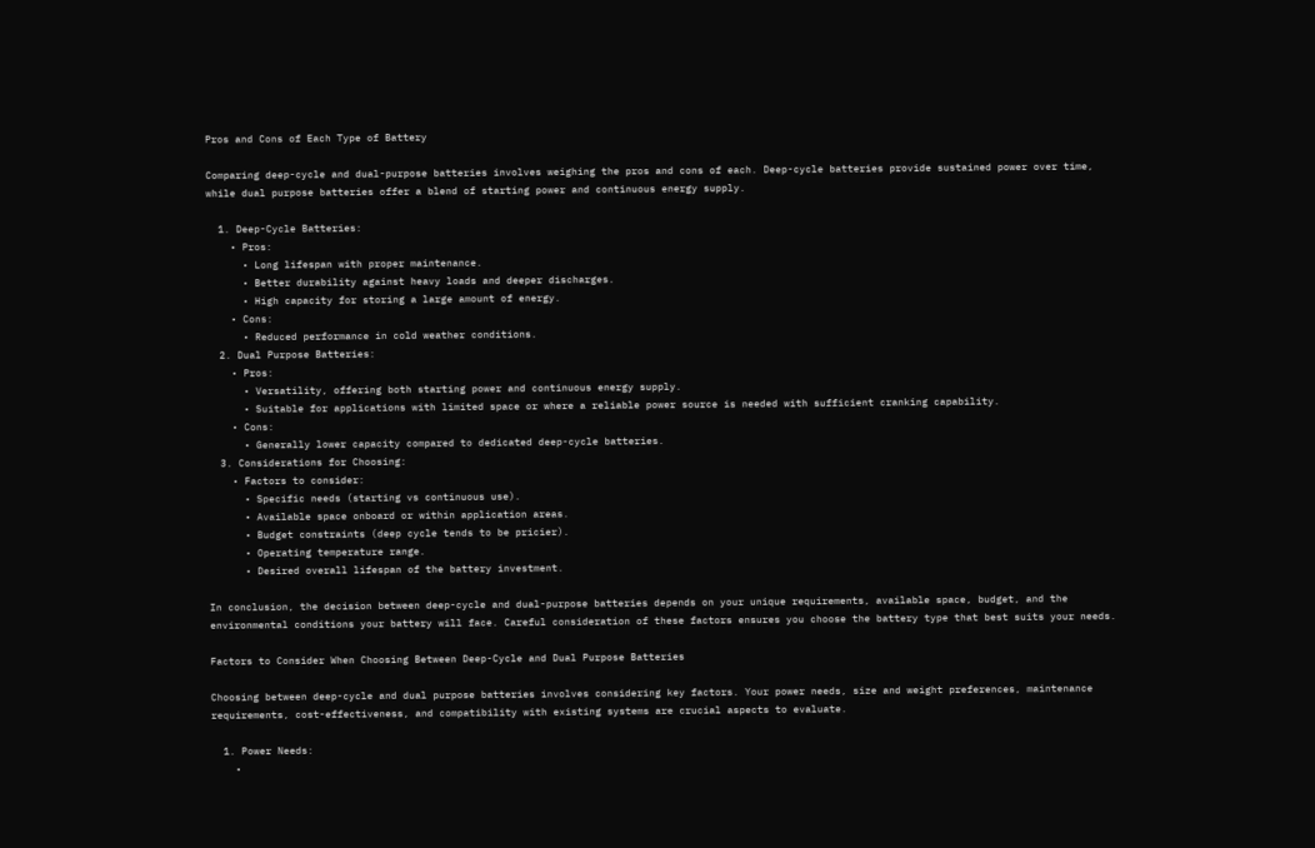Pros and Cons of Each Type of Battery

Comparing deep-cycle and dual-purpose batteries involves weighing the pros and cons of each. Deep-cycle batteries provide sustained power over time, while dual purpose batteries offer a blend of starting power and continuous energy supply.

  1. Deep-Cycle Batteries:
    • Pros:
      • Long lifespan with proper maintenance.
      • Better durability against heavy loads and deeper discharges.
      • High capacity for storing a large amount of energy.
    • Cons:
      • Reduced performance in cold weather conditions.
  2. Dual Purpose Batteries:
    • Pros:
      • Versatility, offering both starting power and continuous energy supply.
      • Suitable for applications with limited space or where a reliable power source is needed with sufficient cranking capability.
    • Cons:
      • Generally lower capacity compared to dedicated deep-cycle batteries.
  3. Considerations for Choosing:
    • Factors to consider:
      • Specific needs (starting vs continuous use).
      • Available space onboard or within application areas.
      • Budget constraints (deep cycle tends to be pricier).
      • Operating temperature range.
      • Desired overall lifespan of the battery investment.

In conclusion, the decision between deep-cycle and dual-purpose batteries depends on your unique requirements, available space, budget, and the environmental conditions your battery will face. Careful consideration of these factors ensures you choose the battery type that best suits your needs.

Factors to Consider When Choosing Between Deep-Cycle and Dual Purpose Batteries

Choosing between deep-cycle and dual purpose batteries involves considering key factors. Your power needs, size and weight preferences, maintenance requirements, cost-effectiveness, and compatibility with existing systems are crucial aspects to evaluate.

  1. Power Needs:
    •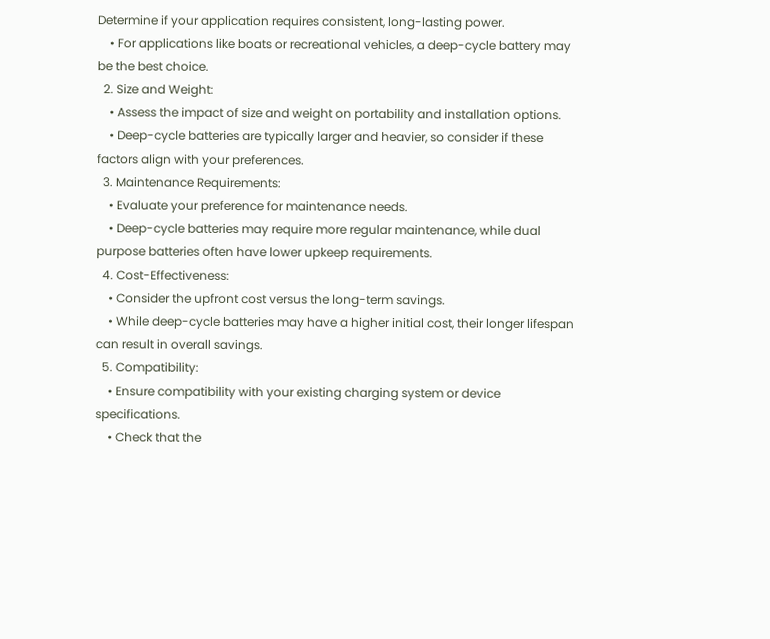Determine if your application requires consistent, long-lasting power.
    • For applications like boats or recreational vehicles, a deep-cycle battery may be the best choice.
  2. Size and Weight:
    • Assess the impact of size and weight on portability and installation options.
    • Deep-cycle batteries are typically larger and heavier, so consider if these factors align with your preferences.
  3. Maintenance Requirements:
    • Evaluate your preference for maintenance needs.
    • Deep-cycle batteries may require more regular maintenance, while dual purpose batteries often have lower upkeep requirements.
  4. Cost-Effectiveness:
    • Consider the upfront cost versus the long-term savings.
    • While deep-cycle batteries may have a higher initial cost, their longer lifespan can result in overall savings.
  5. Compatibility:
    • Ensure compatibility with your existing charging system or device specifications.
    • Check that the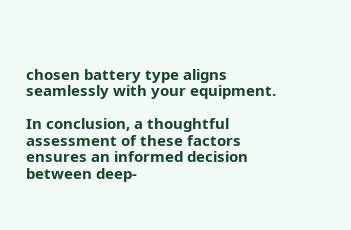chosen battery type aligns seamlessly with your equipment.

In conclusion, a thoughtful assessment of these factors ensures an informed decision between deep-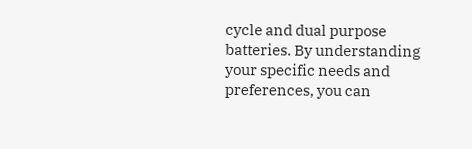cycle and dual purpose batteries. By understanding your specific needs and preferences, you can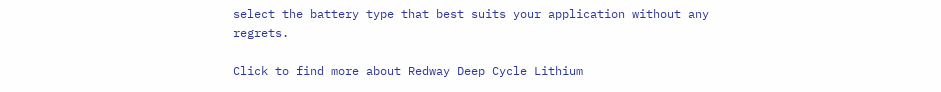select the battery type that best suits your application without any regrets.

Click to find more about Redway Deep Cycle Lithium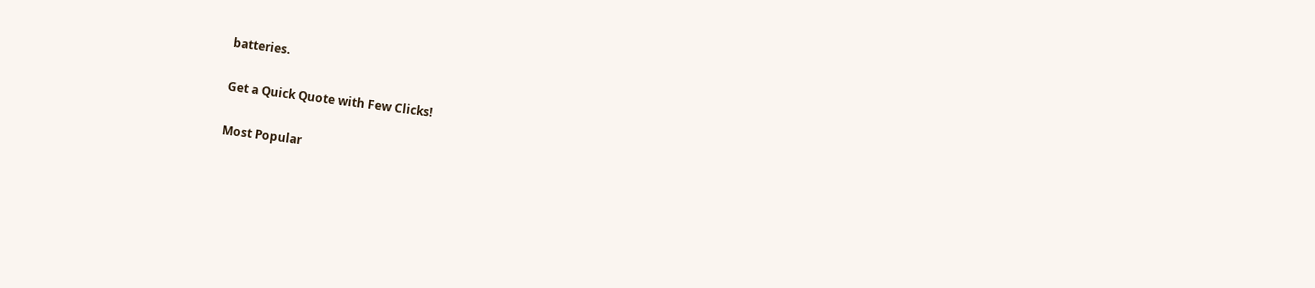batteries.

Get a Quick Quote with Few Clicks!

Most Popular